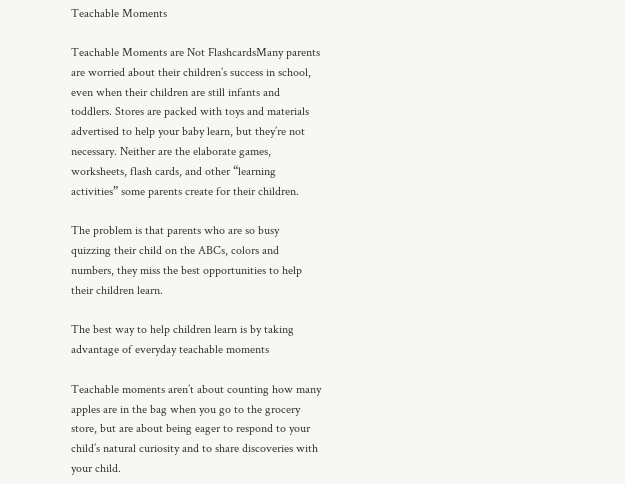Teachable Moments

Teachable Moments are Not FlashcardsMany parents are worried about their children’s success in school, even when their children are still infants and toddlers. Stores are packed with toys and materials advertised to help your baby learn, but they’re not necessary. Neither are the elaborate games, worksheets, flash cards, and other “learning activities” some parents create for their children.

The problem is that parents who are so busy quizzing their child on the ABCs, colors and numbers, they miss the best opportunities to help their children learn.

The best way to help children learn is by taking advantage of everyday teachable moments

Teachable moments aren’t about counting how many apples are in the bag when you go to the grocery store, but are about being eager to respond to your child’s natural curiosity and to share discoveries with your child.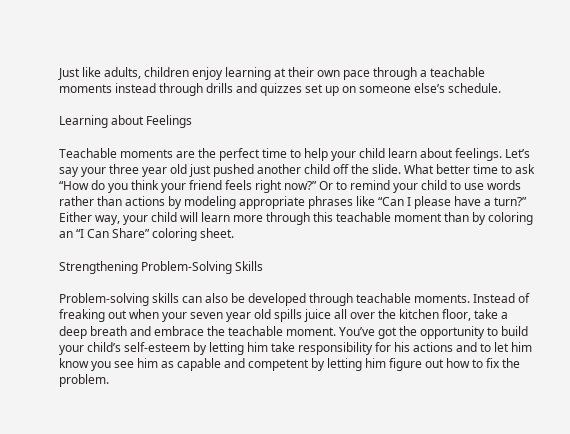Just like adults, children enjoy learning at their own pace through a teachable moments instead through drills and quizzes set up on someone else’s schedule.

Learning about Feelings

Teachable moments are the perfect time to help your child learn about feelings. Let’s say your three year old just pushed another child off the slide. What better time to ask “How do you think your friend feels right now?” Or to remind your child to use words rather than actions by modeling appropriate phrases like “Can I please have a turn?” Either way, your child will learn more through this teachable moment than by coloring an “I Can Share” coloring sheet.

Strengthening Problem-Solving Skills

Problem-solving skills can also be developed through teachable moments. Instead of freaking out when your seven year old spills juice all over the kitchen floor, take a deep breath and embrace the teachable moment. You’ve got the opportunity to build your child’s self-esteem by letting him take responsibility for his actions and to let him know you see him as capable and competent by letting him figure out how to fix the problem.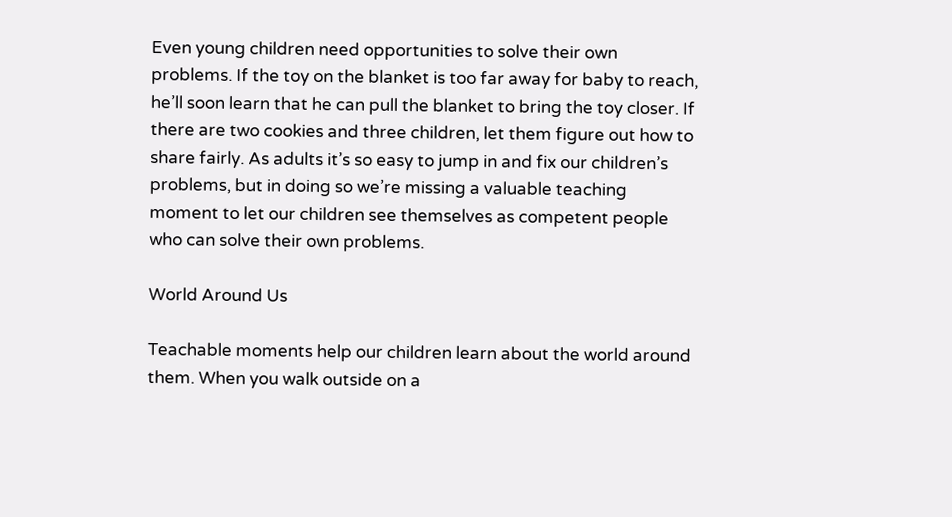Even young children need opportunities to solve their own problems. If the toy on the blanket is too far away for baby to reach, he’ll soon learn that he can pull the blanket to bring the toy closer. If there are two cookies and three children, let them figure out how to share fairly. As adults it’s so easy to jump in and fix our children’s problems, but in doing so we’re missing a valuable teaching moment to let our children see themselves as competent people who can solve their own problems.

World Around Us

Teachable moments help our children learn about the world around them. When you walk outside on a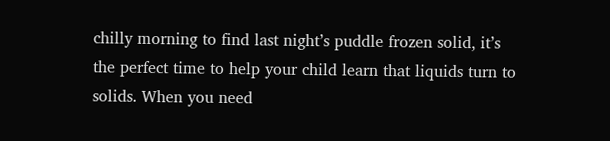chilly morning to find last night’s puddle frozen solid, it’s the perfect time to help your child learn that liquids turn to solids. When you need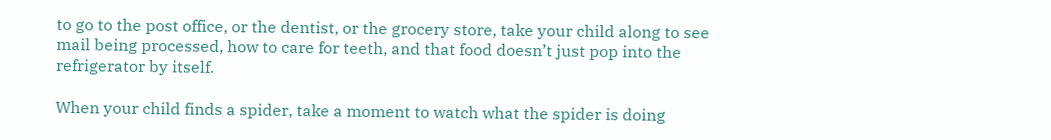to go to the post office, or the dentist, or the grocery store, take your child along to see mail being processed, how to care for teeth, and that food doesn’t just pop into the refrigerator by itself.

When your child finds a spider, take a moment to watch what the spider is doing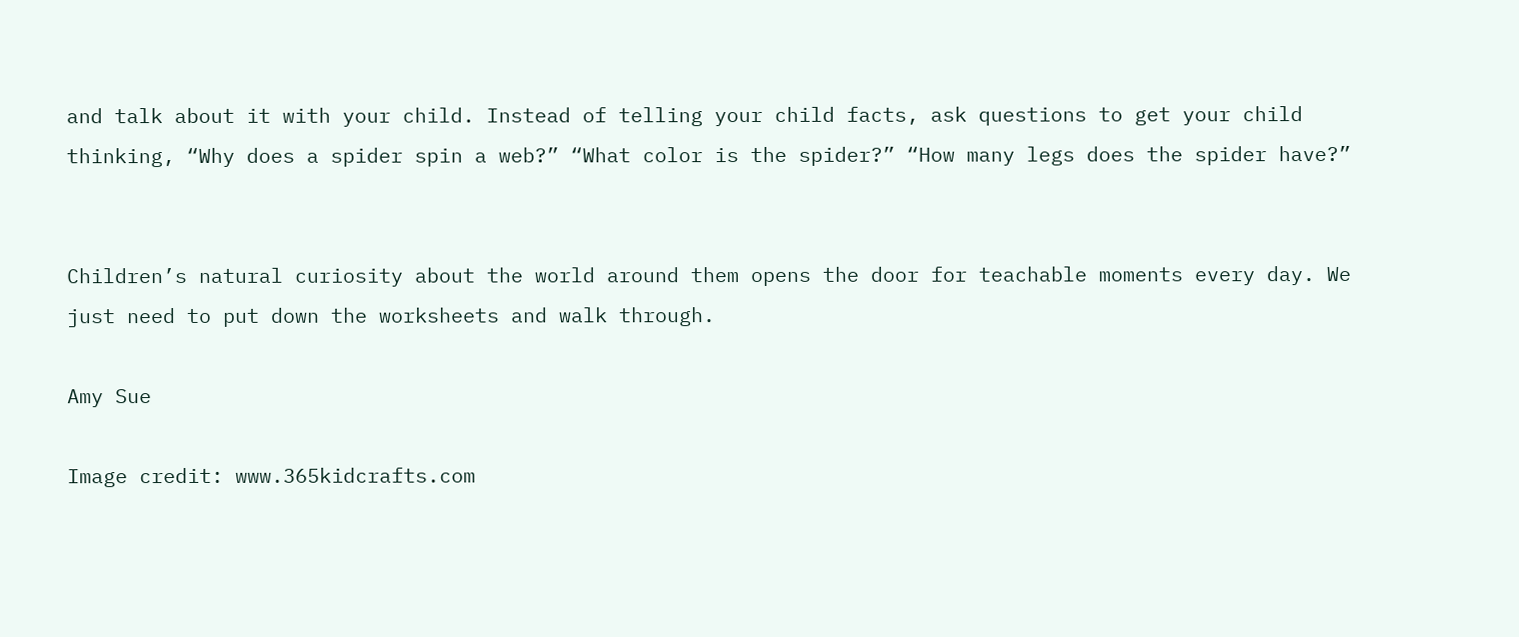and talk about it with your child. Instead of telling your child facts, ask questions to get your child thinking, “Why does a spider spin a web?” “What color is the spider?” “How many legs does the spider have?”


Children’s natural curiosity about the world around them opens the door for teachable moments every day. We just need to put down the worksheets and walk through.

Amy Sue

Image credit: www.365kidcrafts.com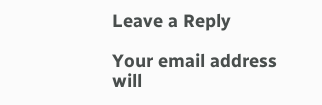Leave a Reply

Your email address will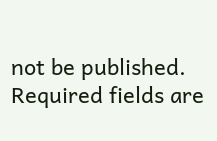not be published. Required fields are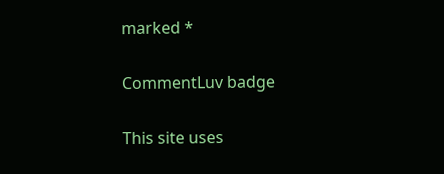marked *

CommentLuv badge

This site uses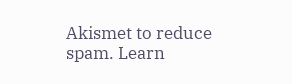Akismet to reduce spam. Learn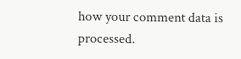how your comment data is processed.